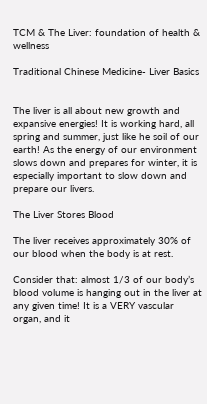TCM & The Liver: foundation of health & wellness

Traditional Chinese Medicine- Liver Basics


The liver is all about new growth and expansive energies! It is working hard, all spring and summer, just like he soil of our earth! As the energy of our environment slows down and prepares for winter, it is especially important to slow down and prepare our livers.

The Liver Stores Blood

The liver receives approximately 30% of our blood when the body is at rest.

Consider that: almost 1/3 of our body’s blood volume is hanging out in the liver at any given time! It is a VERY vascular organ, and it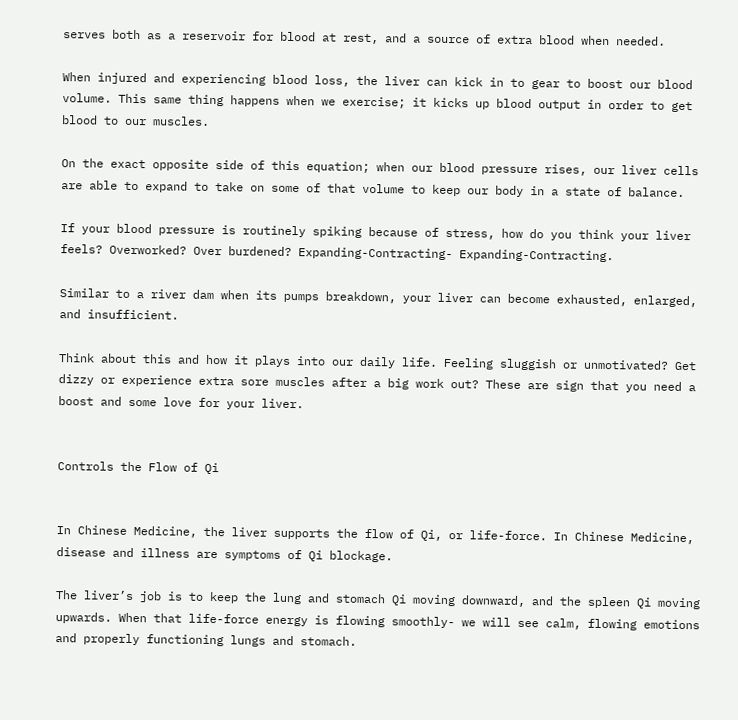serves both as a reservoir for blood at rest, and a source of extra blood when needed.

When injured and experiencing blood loss, the liver can kick in to gear to boost our blood volume. This same thing happens when we exercise; it kicks up blood output in order to get blood to our muscles.

On the exact opposite side of this equation; when our blood pressure rises, our liver cells are able to expand to take on some of that volume to keep our body in a state of balance.

If your blood pressure is routinely spiking because of stress, how do you think your liver feels? Overworked? Over burdened? Expanding-Contracting- Expanding-Contracting.

Similar to a river dam when its pumps breakdown, your liver can become exhausted, enlarged, and insufficient.

Think about this and how it plays into our daily life. Feeling sluggish or unmotivated? Get dizzy or experience extra sore muscles after a big work out? These are sign that you need a boost and some love for your liver.


Controls the Flow of Qi


In Chinese Medicine, the liver supports the flow of Qi, or life-force. In Chinese Medicine, disease and illness are symptoms of Qi blockage.

The liver’s job is to keep the lung and stomach Qi moving downward, and the spleen Qi moving upwards. When that life-force energy is flowing smoothly- we will see calm, flowing emotions and properly functioning lungs and stomach.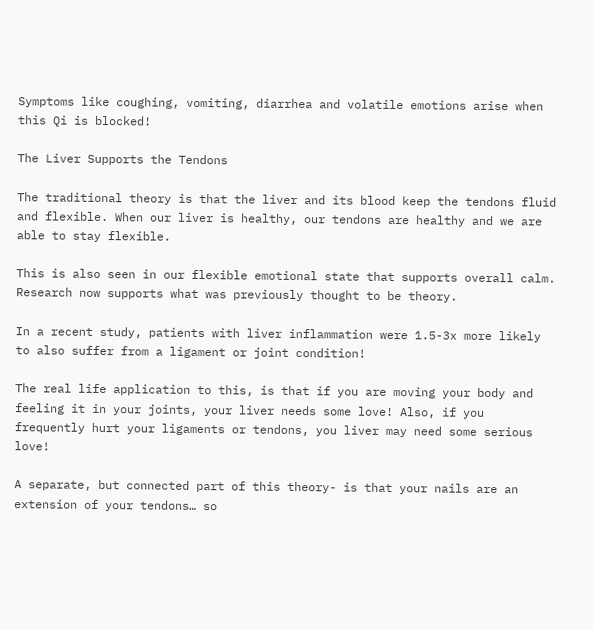Symptoms like coughing, vomiting, diarrhea and volatile emotions arise when this Qi is blocked!

The Liver Supports the Tendons

The traditional theory is that the liver and its blood keep the tendons fluid and flexible. When our liver is healthy, our tendons are healthy and we are able to stay flexible.

This is also seen in our flexible emotional state that supports overall calm. Research now supports what was previously thought to be theory.

In a recent study, patients with liver inflammation were 1.5-3x more likely to also suffer from a ligament or joint condition!

The real life application to this, is that if you are moving your body and feeling it in your joints, your liver needs some love! Also, if you frequently hurt your ligaments or tendons, you liver may need some serious love!

A separate, but connected part of this theory- is that your nails are an extension of your tendons… so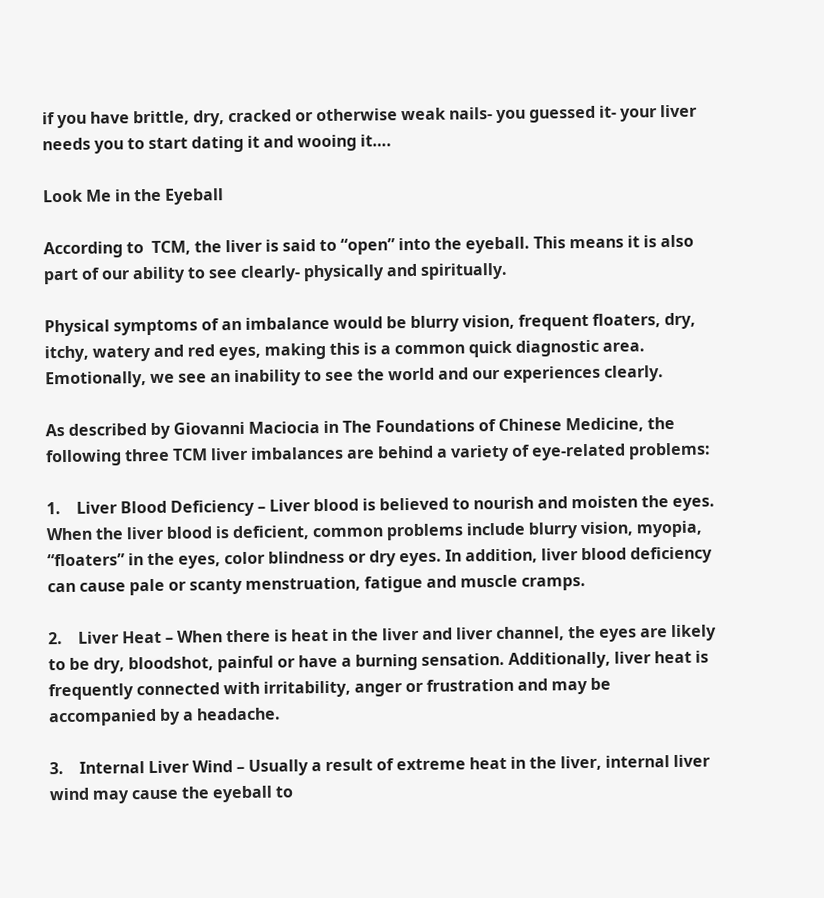if you have brittle, dry, cracked or otherwise weak nails- you guessed it- your liver needs you to start dating it and wooing it….

Look Me in the Eyeball

According to  TCM, the liver is said to “open” into the eyeball. This means it is also part of our ability to see clearly- physically and spiritually.

Physical symptoms of an imbalance would be blurry vision, frequent floaters, dry, itchy, watery and red eyes, making this is a common quick diagnostic area. Emotionally, we see an inability to see the world and our experiences clearly.

As described by Giovanni Maciocia in The Foundations of Chinese Medicine, the following three TCM liver imbalances are behind a variety of eye-related problems:

1.    Liver Blood Deficiency – Liver blood is believed to nourish and moisten the eyes. When the liver blood is deficient, common problems include blurry vision, myopia, “floaters” in the eyes, color blindness or dry eyes. In addition, liver blood deficiency can cause pale or scanty menstruation, fatigue and muscle cramps.

2.    Liver Heat – When there is heat in the liver and liver channel, the eyes are likely to be dry, bloodshot, painful or have a burning sensation. Additionally, liver heat is frequently connected with irritability, anger or frustration and may be accompanied by a headache.

3.    Internal Liver Wind – Usually a result of extreme heat in the liver, internal liver wind may cause the eyeball to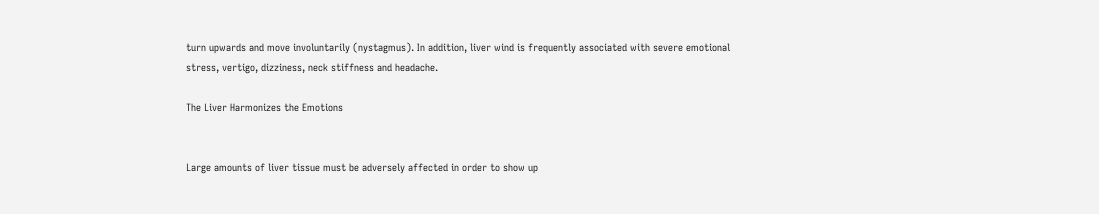turn upwards and move involuntarily (nystagmus). In addition, liver wind is frequently associated with severe emotional stress, vertigo, dizziness, neck stiffness and headache.

The Liver Harmonizes the Emotions


Large amounts of liver tissue must be adversely affected in order to show up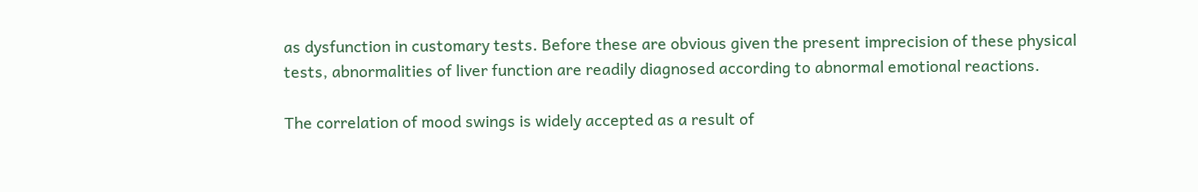as dysfunction in customary tests. Before these are obvious given the present imprecision of these physical tests, abnormalities of liver function are readily diagnosed according to abnormal emotional reactions.

The correlation of mood swings is widely accepted as a result of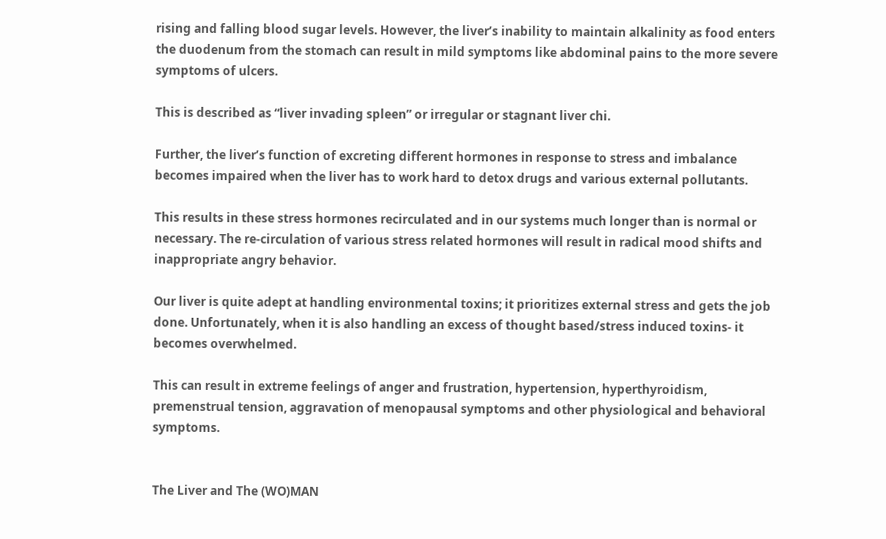rising and falling blood sugar levels. However, the liver’s inability to maintain alkalinity as food enters the duodenum from the stomach can result in mild symptoms like abdominal pains to the more severe symptoms of ulcers.

This is described as “liver invading spleen” or irregular or stagnant liver chi.

Further, the liver’s function of excreting different hormones in response to stress and imbalance becomes impaired when the liver has to work hard to detox drugs and various external pollutants.

This results in these stress hormones recirculated and in our systems much longer than is normal or necessary. The re-circulation of various stress related hormones will result in radical mood shifts and inappropriate angry behavior.

Our liver is quite adept at handling environmental toxins; it prioritizes external stress and gets the job done. Unfortunately, when it is also handling an excess of thought based/stress induced toxins- it becomes overwhelmed.

This can result in extreme feelings of anger and frustration, hypertension, hyperthyroidism, premenstrual tension, aggravation of menopausal symptoms and other physiological and behavioral symptoms.


The Liver and The (WO)MAN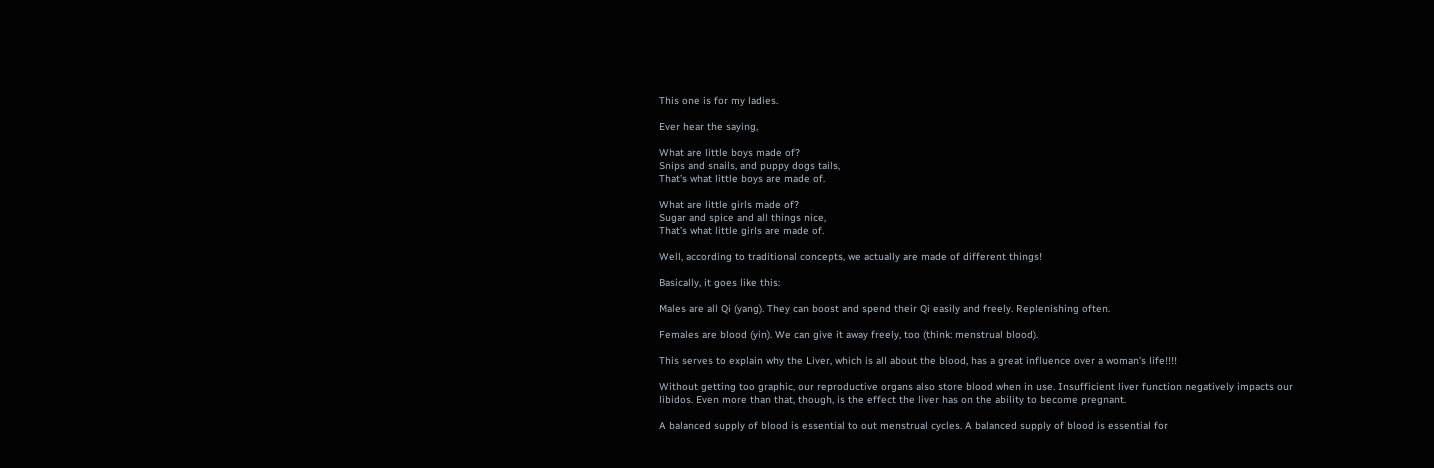This one is for my ladies.

Ever hear the saying,

What are little boys made of?
Snips and snails, and puppy dogs tails,
That’s what little boys are made of.

What are little girls made of?
Sugar and spice and all things nice,
That’s what little girls are made of.

Well, according to traditional concepts, we actually are made of different things!

Basically, it goes like this:

Males are all Qi (yang). They can boost and spend their Qi easily and freely. Replenishing often.

Females are blood (yin). We can give it away freely, too (think: menstrual blood).

This serves to explain why the Liver, which is all about the blood, has a great influence over a woman’s life!!!!

Without getting too graphic, our reproductive organs also store blood when in use. Insufficient liver function negatively impacts our libidos. Even more than that, though, is the effect the liver has on the ability to become pregnant.

A balanced supply of blood is essential to out menstrual cycles. A balanced supply of blood is essential for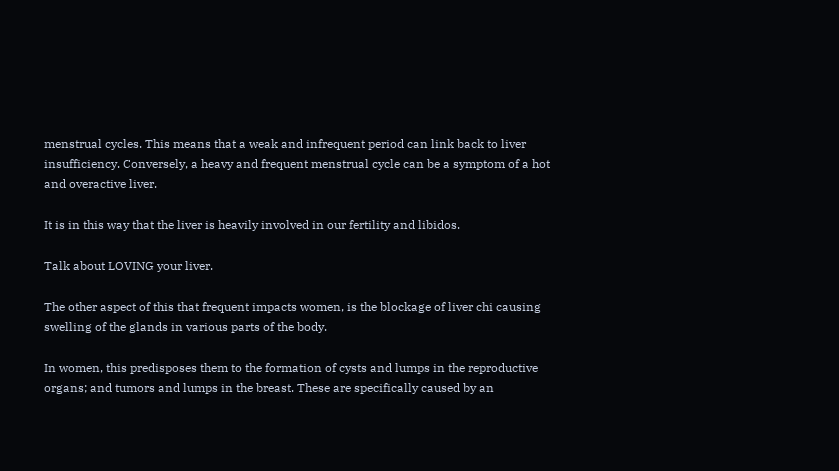menstrual cycles. This means that a weak and infrequent period can link back to liver insufficiency. Conversely, a heavy and frequent menstrual cycle can be a symptom of a hot and overactive liver.

It is in this way that the liver is heavily involved in our fertility and libidos.

Talk about LOVING your liver.

The other aspect of this that frequent impacts women, is the blockage of liver chi causing swelling of the glands in various parts of the body.

In women, this predisposes them to the formation of cysts and lumps in the reproductive organs; and tumors and lumps in the breast. These are specifically caused by an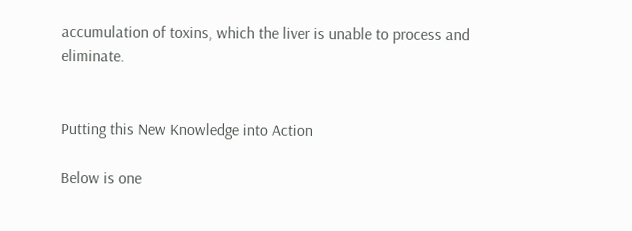accumulation of toxins, which the liver is unable to process and eliminate.


Putting this New Knowledge into Action

Below is one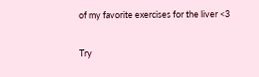of my favorite exercises for the liver <3


Try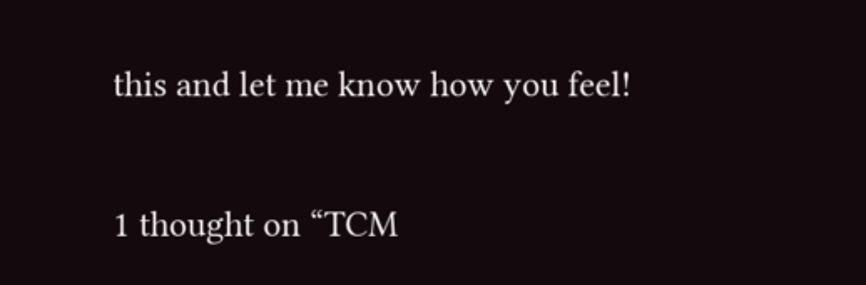this and let me know how you feel!


1 thought on “TCM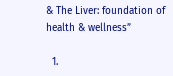& The Liver: foundation of health & wellness”

  1.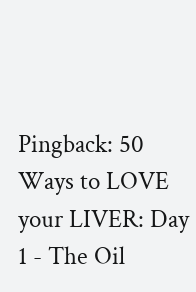Pingback: 50 Ways to LOVE your LIVER: Day 1 - The Oil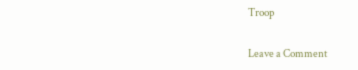Troop

Leave a Comment